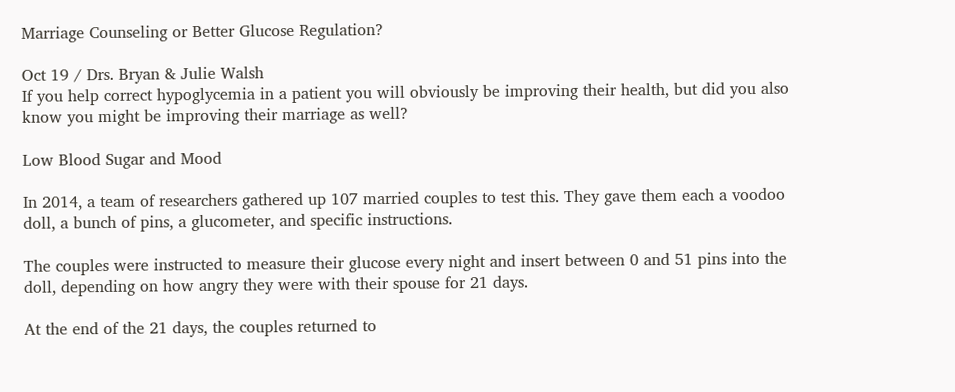Marriage Counseling or Better Glucose Regulation?

Oct 19 / Drs. Bryan & Julie Walsh
If you help correct hypoglycemia in a patient you will obviously be improving their health, but did you also know you might be improving their marriage as well?

Low Blood Sugar and Mood

In 2014, a team of researchers gathered up 107 married couples to test this. They gave them each a voodoo doll, a bunch of pins, a glucometer, and specific instructions.

The couples were instructed to measure their glucose every night and insert between 0 and 51 pins into the doll, depending on how angry they were with their spouse for 21 days.

At the end of the 21 days, the couples returned to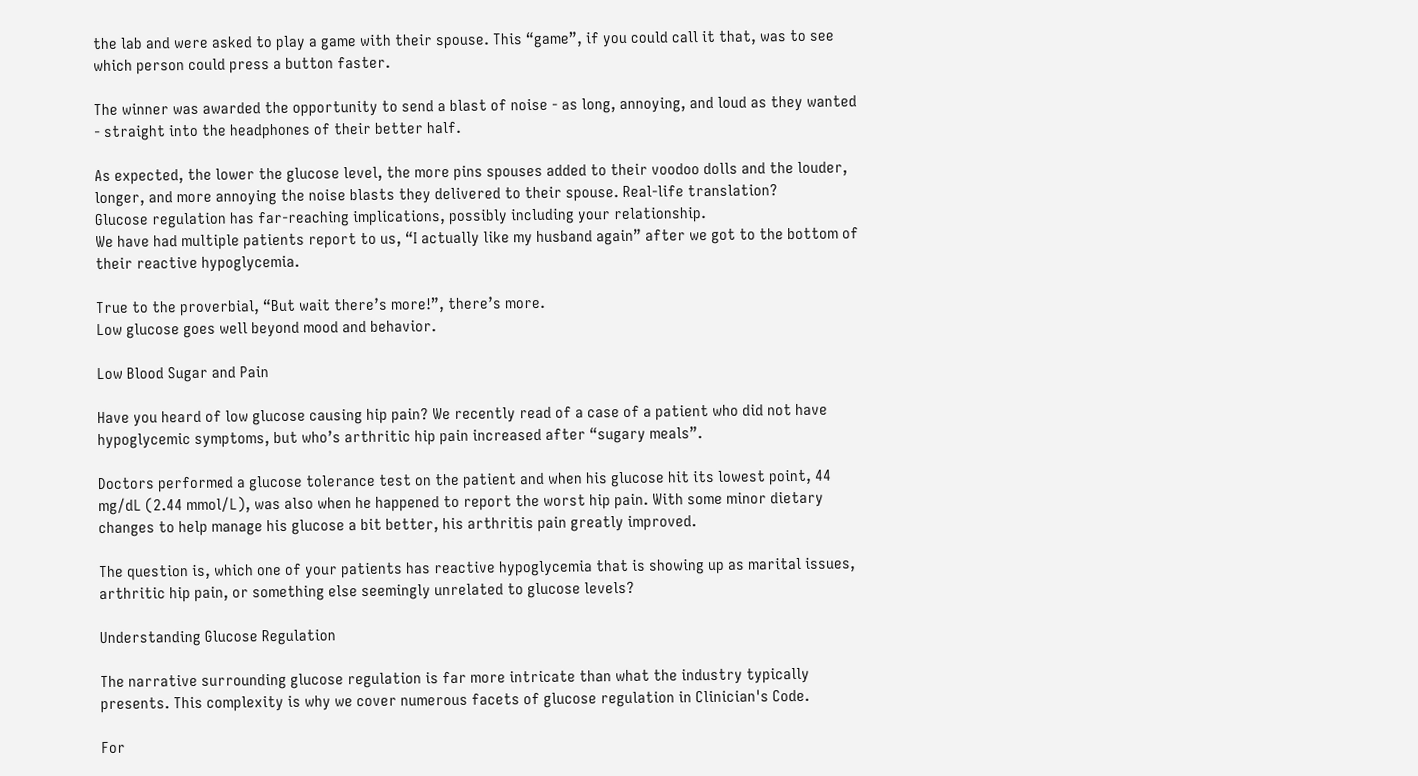the lab and were asked to play a game with their spouse. This “game”, if you could call it that, was to see which person could press a button faster.

The winner was awarded the opportunity to send a blast of noise - as long, annoying, and loud as they wanted - straight into the headphones of their better half.

As expected, the lower the glucose level, the more pins spouses added to their voodoo dolls and the louder, longer, and more annoying the noise blasts they delivered to their spouse. Real-life translation?
Glucose regulation has far-reaching implications, possibly including your relationship.
We have had multiple patients report to us, “I actually like my husband again” after we got to the bottom of their reactive hypoglycemia.

True to the proverbial, “But wait there’s more!”, there’s more.
Low glucose goes well beyond mood and behavior.

Low Blood Sugar and Pain

Have you heard of low glucose causing hip pain? We recently read of a case of a patient who did not have hypoglycemic symptoms, but who’s arthritic hip pain increased after “sugary meals”.

Doctors performed a glucose tolerance test on the patient and when his glucose hit its lowest point, 44 mg/dL (2.44 mmol/L), was also when he happened to report the worst hip pain. With some minor dietary changes to help manage his glucose a bit better, his arthritis pain greatly improved.

The question is, which one of your patients has reactive hypoglycemia that is showing up as marital issues, arthritic hip pain, or something else seemingly unrelated to glucose levels?

Understanding Glucose Regulation

The narrative surrounding glucose regulation is far more intricate than what the industry typically presents. This complexity is why we cover numerous facets of glucose regulation in Clinician's Code.

For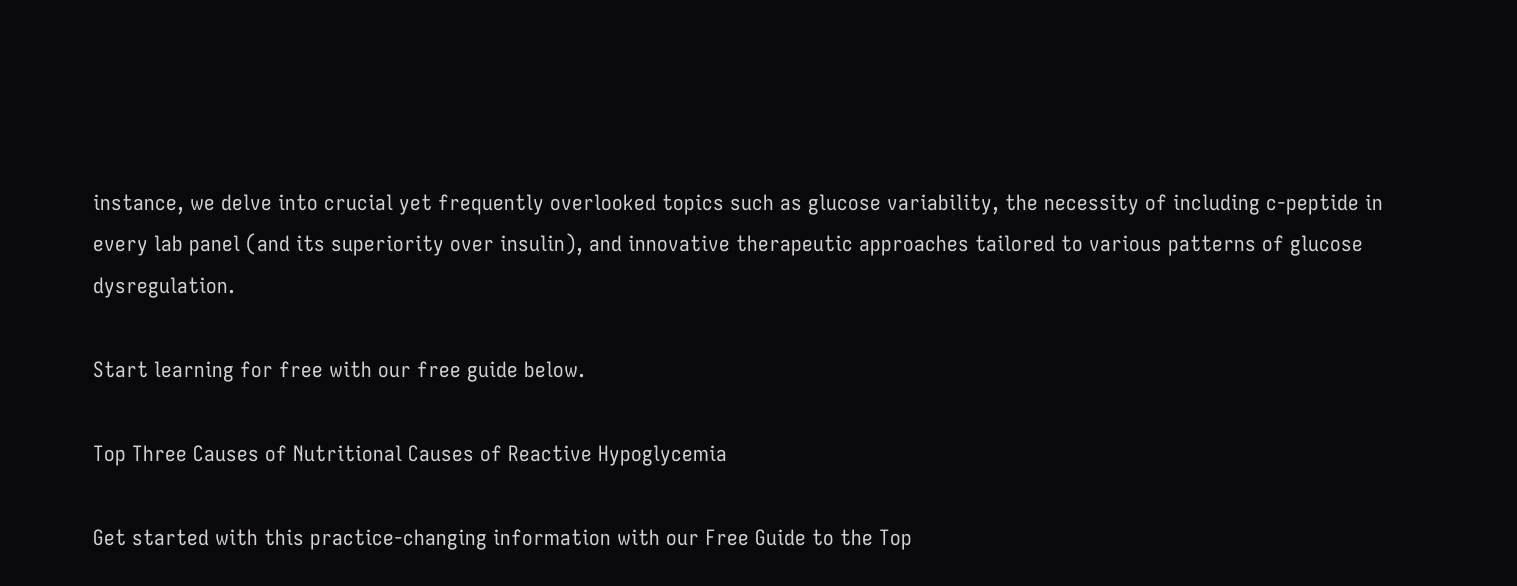instance, we delve into crucial yet frequently overlooked topics such as glucose variability, the necessity of including c-peptide in every lab panel (and its superiority over insulin), and innovative therapeutic approaches tailored to various patterns of glucose dysregulation.

Start learning for free with our free guide below.

Top Three Causes of Nutritional Causes of Reactive Hypoglycemia

Get started with this practice-changing information with our Free Guide to the Top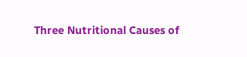Three Nutritional Causes of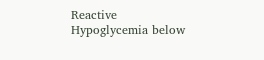Reactive Hypoglycemia below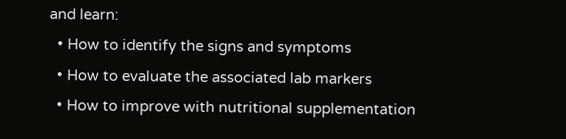and learn:
  • How to identify the signs and symptoms
  • How to evaluate the associated lab markers
  • How to improve with nutritional supplementation